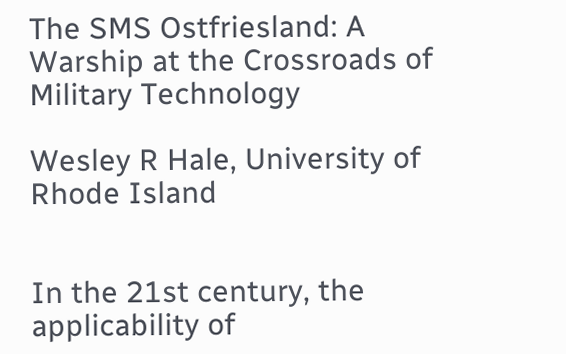The SMS Ostfriesland: A Warship at the Crossroads of Military Technology

Wesley R Hale, University of Rhode Island


In the 21st century, the applicability of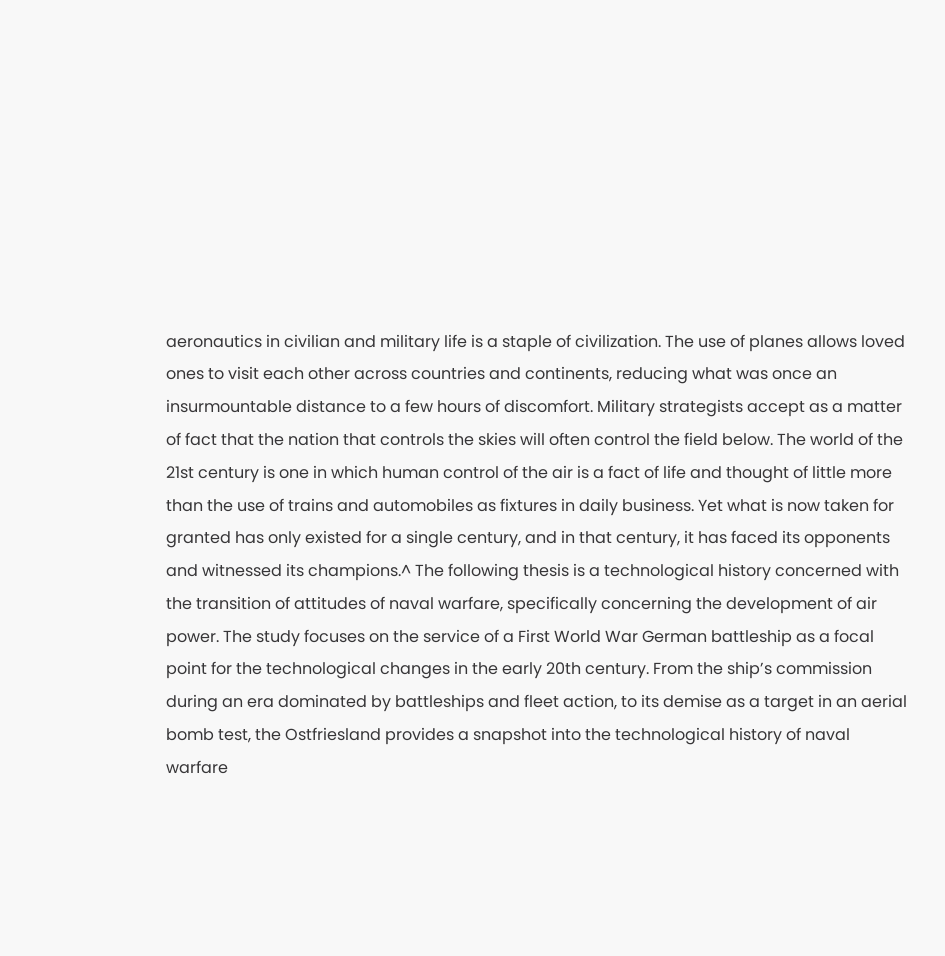aeronautics in civilian and military life is a staple of civilization. The use of planes allows loved ones to visit each other across countries and continents, reducing what was once an insurmountable distance to a few hours of discomfort. Military strategists accept as a matter of fact that the nation that controls the skies will often control the field below. The world of the 21st century is one in which human control of the air is a fact of life and thought of little more than the use of trains and automobiles as fixtures in daily business. Yet what is now taken for granted has only existed for a single century, and in that century, it has faced its opponents and witnessed its champions.^ The following thesis is a technological history concerned with the transition of attitudes of naval warfare, specifically concerning the development of air power. The study focuses on the service of a First World War German battleship as a focal point for the technological changes in the early 20th century. From the ship’s commission during an era dominated by battleships and fleet action, to its demise as a target in an aerial bomb test, the Ostfriesland provides a snapshot into the technological history of naval warfare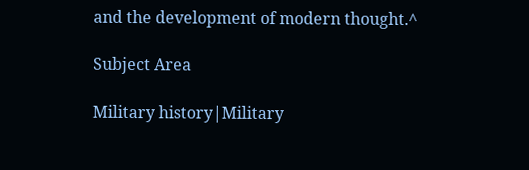and the development of modern thought.^

Subject Area

Military history|Military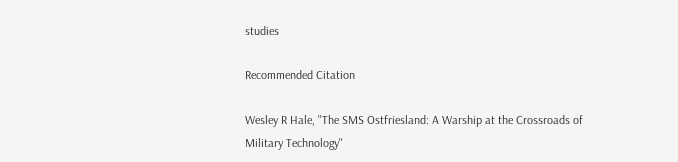studies

Recommended Citation

Wesley R Hale, "The SMS Ostfriesland: A Warship at the Crossroads of Military Technology"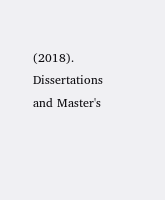(2018). Dissertations and Master's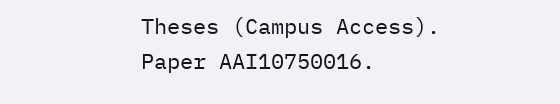Theses (Campus Access). Paper AAI10750016.